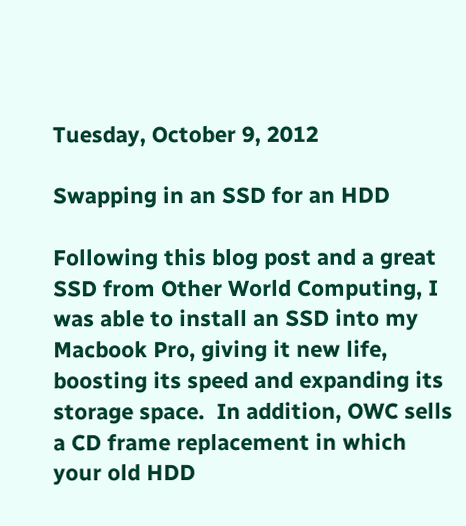Tuesday, October 9, 2012

Swapping in an SSD for an HDD

Following this blog post and a great SSD from Other World Computing, I was able to install an SSD into my Macbook Pro, giving it new life, boosting its speed and expanding its storage space.  In addition, OWC sells a CD frame replacement in which your old HDD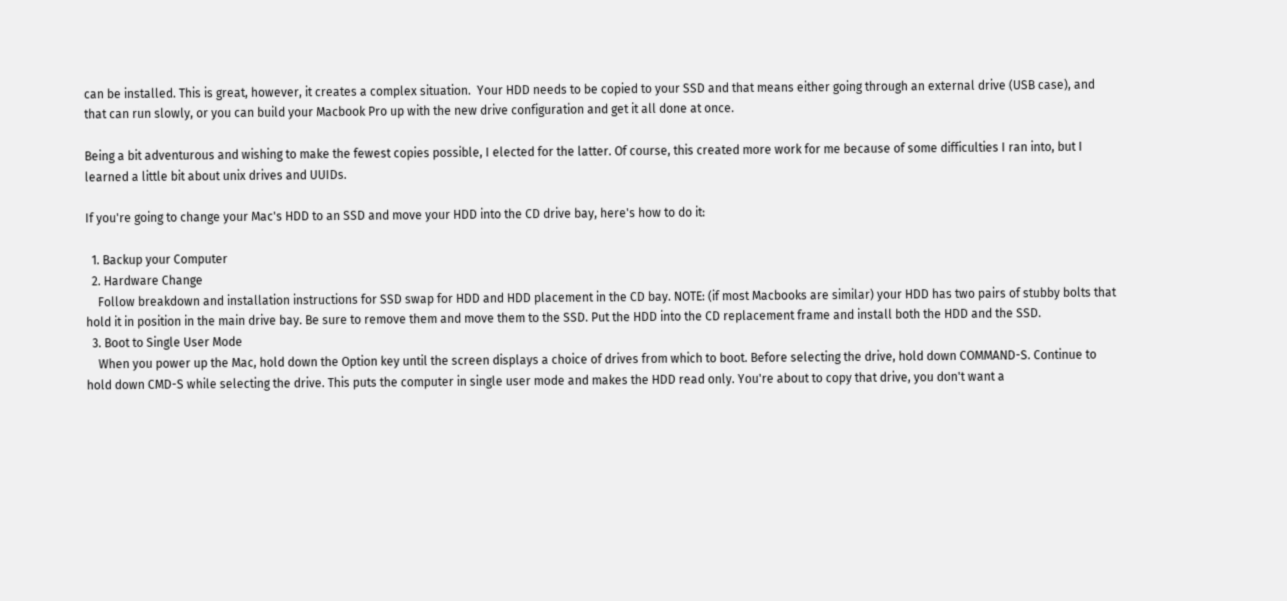can be installed. This is great, however, it creates a complex situation.  Your HDD needs to be copied to your SSD and that means either going through an external drive (USB case), and that can run slowly, or you can build your Macbook Pro up with the new drive configuration and get it all done at once.

Being a bit adventurous and wishing to make the fewest copies possible, I elected for the latter. Of course, this created more work for me because of some difficulties I ran into, but I learned a little bit about unix drives and UUIDs.

If you're going to change your Mac's HDD to an SSD and move your HDD into the CD drive bay, here's how to do it:

  1. Backup your Computer
  2. Hardware Change
    Follow breakdown and installation instructions for SSD swap for HDD and HDD placement in the CD bay. NOTE: (if most Macbooks are similar) your HDD has two pairs of stubby bolts that hold it in position in the main drive bay. Be sure to remove them and move them to the SSD. Put the HDD into the CD replacement frame and install both the HDD and the SSD.
  3. Boot to Single User Mode
    When you power up the Mac, hold down the Option key until the screen displays a choice of drives from which to boot. Before selecting the drive, hold down COMMAND-S. Continue to hold down CMD-S while selecting the drive. This puts the computer in single user mode and makes the HDD read only. You're about to copy that drive, you don't want a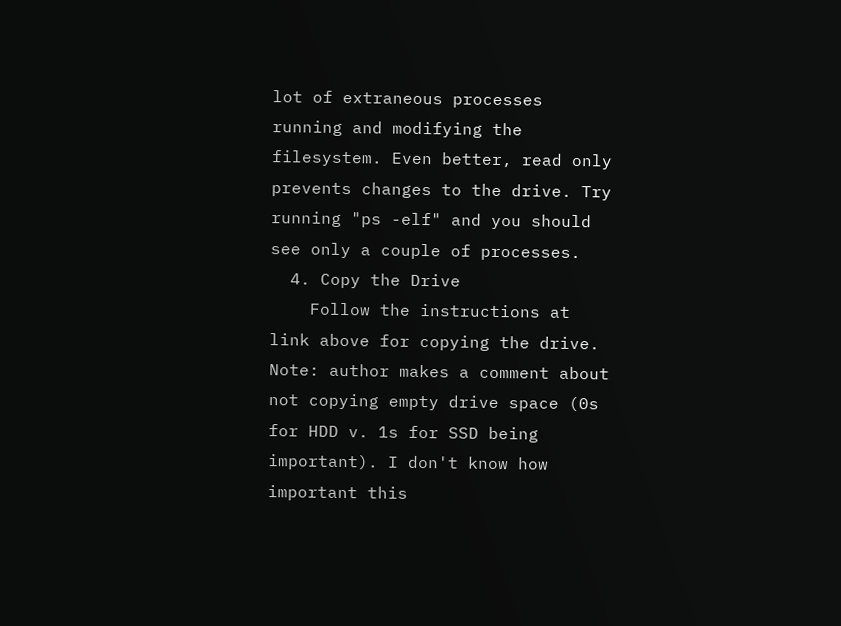lot of extraneous processes running and modifying the filesystem. Even better, read only prevents changes to the drive. Try running "ps -elf" and you should see only a couple of processes.
  4. Copy the Drive
    Follow the instructions at link above for copying the drive. Note: author makes a comment about not copying empty drive space (0s for HDD v. 1s for SSD being important). I don't know how important this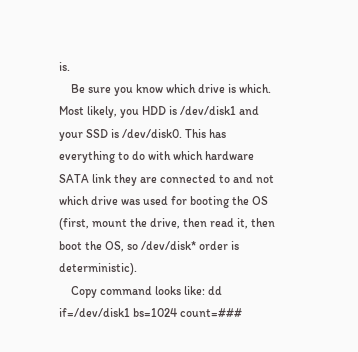is.
    Be sure you know which drive is which. Most likely, you HDD is /dev/disk1 and your SSD is /dev/disk0. This has everything to do with which hardware SATA link they are connected to and not which drive was used for booting the OS (first, mount the drive, then read it, then boot the OS, so /dev/disk* order is deterministic).
    Copy command looks like: dd if=/dev/disk1 bs=1024 count=###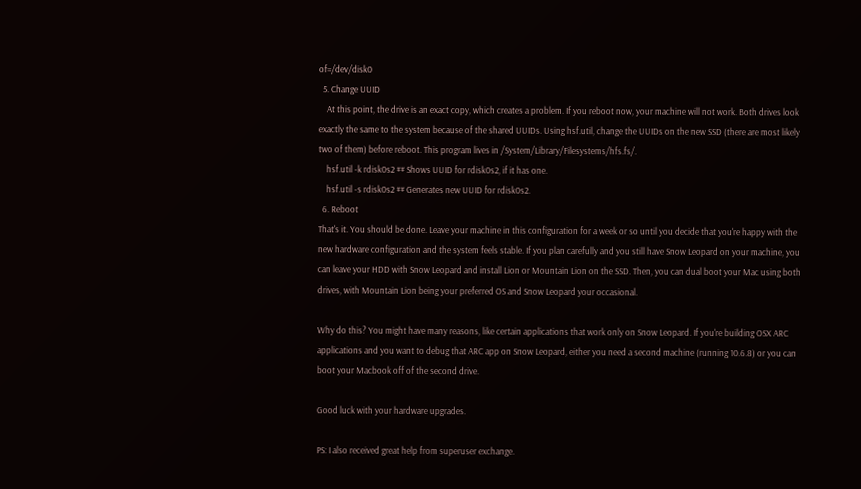of=/dev/disk0
  5. Change UUID
    At this point, the drive is an exact copy, which creates a problem. If you reboot now, your machine will not work. Both drives look exactly the same to the system because of the shared UUIDs. Using hsf.util, change the UUIDs on the new SSD (there are most likely two of them) before reboot. This program lives in /System/Library/Filesystems/hfs.fs/.
    hsf.util -k rdisk0s2 ## Shows UUID for rdisk0s2, if it has one.
    hsf.util -s rdisk0s2 ## Generates new UUID for rdisk0s2.
  6. Reboot
That's it. You should be done. Leave your machine in this configuration for a week or so until you decide that you're happy with the new hardware configuration and the system feels stable. If you plan carefully and you still have Snow Leopard on your machine, you can leave your HDD with Snow Leopard and install Lion or Mountain Lion on the SSD. Then, you can dual boot your Mac using both drives, with Mountain Lion being your preferred OS and Snow Leopard your occasional.

Why do this? You might have many reasons, like certain applications that work only on Snow Leopard. If you're building OSX ARC applications and you want to debug that ARC app on Snow Leopard, either you need a second machine (running 10.6.8) or you can boot your Macbook off of the second drive.

Good luck with your hardware upgrades.

PS: I also received great help from superuser exchange.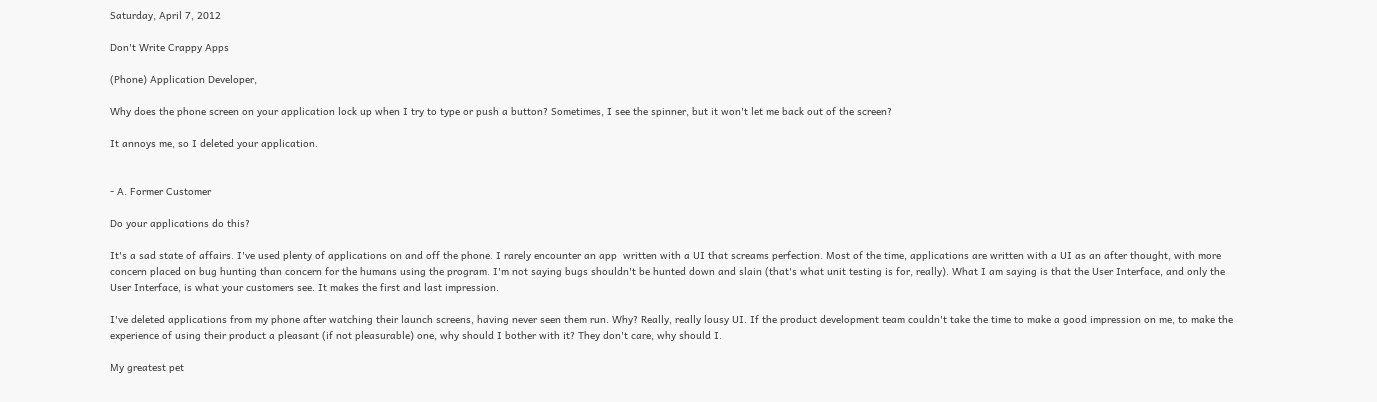Saturday, April 7, 2012

Don't Write Crappy Apps

(Phone) Application Developer,

Why does the phone screen on your application lock up when I try to type or push a button? Sometimes, I see the spinner, but it won't let me back out of the screen?

It annoys me, so I deleted your application.


- A. Former Customer

Do your applications do this?

It's a sad state of affairs. I've used plenty of applications on and off the phone. I rarely encounter an app  written with a UI that screams perfection. Most of the time, applications are written with a UI as an after thought, with more concern placed on bug hunting than concern for the humans using the program. I'm not saying bugs shouldn't be hunted down and slain (that's what unit testing is for, really). What I am saying is that the User Interface, and only the User Interface, is what your customers see. It makes the first and last impression.

I've deleted applications from my phone after watching their launch screens, having never seen them run. Why? Really, really lousy UI. If the product development team couldn't take the time to make a good impression on me, to make the experience of using their product a pleasant (if not pleasurable) one, why should I bother with it? They don't care, why should I.

My greatest pet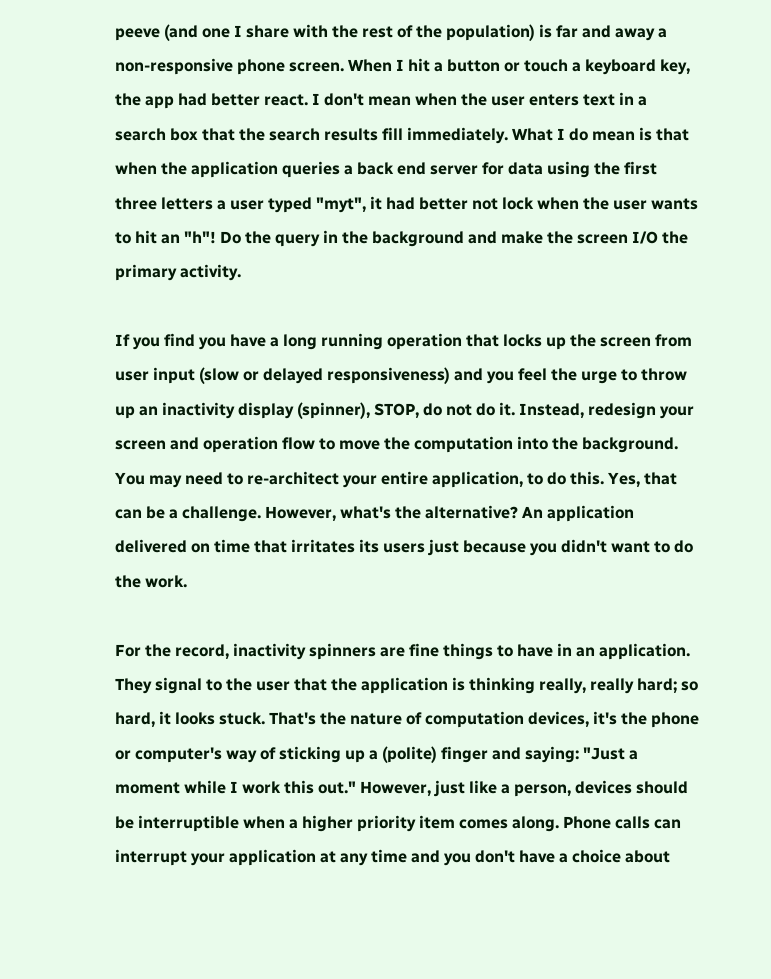peeve (and one I share with the rest of the population) is far and away a non-responsive phone screen. When I hit a button or touch a keyboard key, the app had better react. I don't mean when the user enters text in a search box that the search results fill immediately. What I do mean is that when the application queries a back end server for data using the first three letters a user typed "myt", it had better not lock when the user wants to hit an "h"! Do the query in the background and make the screen I/O the primary activity.

If you find you have a long running operation that locks up the screen from user input (slow or delayed responsiveness) and you feel the urge to throw up an inactivity display (spinner), STOP, do not do it. Instead, redesign your screen and operation flow to move the computation into the background. You may need to re-architect your entire application, to do this. Yes, that can be a challenge. However, what's the alternative? An application delivered on time that irritates its users just because you didn't want to do the work.

For the record, inactivity spinners are fine things to have in an application. They signal to the user that the application is thinking really, really hard; so hard, it looks stuck. That's the nature of computation devices, it's the phone or computer's way of sticking up a (polite) finger and saying: "Just a moment while I work this out." However, just like a person, devices should be interruptible when a higher priority item comes along. Phone calls can interrupt your application at any time and you don't have a choice about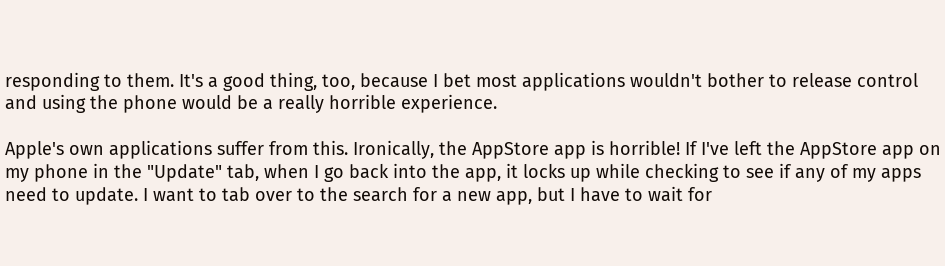responding to them. It's a good thing, too, because I bet most applications wouldn't bother to release control and using the phone would be a really horrible experience.

Apple's own applications suffer from this. Ironically, the AppStore app is horrible! If I've left the AppStore app on my phone in the "Update" tab, when I go back into the app, it locks up while checking to see if any of my apps need to update. I want to tab over to the search for a new app, but I have to wait for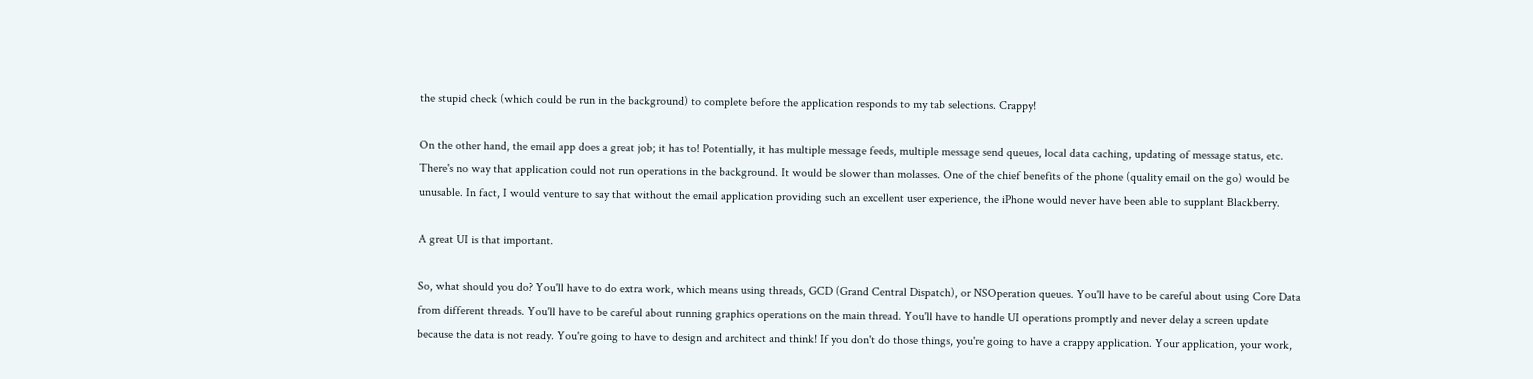the stupid check (which could be run in the background) to complete before the application responds to my tab selections. Crappy!

On the other hand, the email app does a great job; it has to! Potentially, it has multiple message feeds, multiple message send queues, local data caching, updating of message status, etc. There's no way that application could not run operations in the background. It would be slower than molasses. One of the chief benefits of the phone (quality email on the go) would be unusable. In fact, I would venture to say that without the email application providing such an excellent user experience, the iPhone would never have been able to supplant Blackberry.

A great UI is that important.

So, what should you do? You'll have to do extra work, which means using threads, GCD (Grand Central Dispatch), or NSOperation queues. You'll have to be careful about using Core Data from different threads. You'll have to be careful about running graphics operations on the main thread. You'll have to handle UI operations promptly and never delay a screen update because the data is not ready. You're going to have to design and architect and think! If you don't do those things, you're going to have a crappy application. Your application, your work,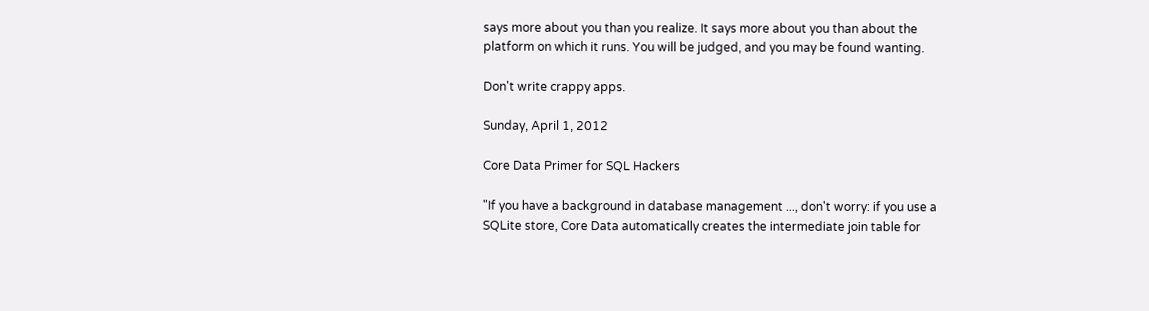says more about you than you realize. It says more about you than about the platform on which it runs. You will be judged, and you may be found wanting.

Don't write crappy apps.

Sunday, April 1, 2012

Core Data Primer for SQL Hackers

"If you have a background in database management ..., don't worry: if you use a SQLite store, Core Data automatically creates the intermediate join table for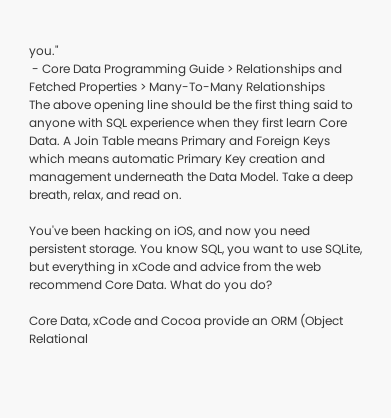you."
 - Core Data Programming Guide > Relationships and Fetched Properties > Many-To-Many Relationships
The above opening line should be the first thing said to anyone with SQL experience when they first learn Core Data. A Join Table means Primary and Foreign Keys which means automatic Primary Key creation and management underneath the Data Model. Take a deep breath, relax, and read on.

You've been hacking on iOS, and now you need persistent storage. You know SQL, you want to use SQLite, but everything in xCode and advice from the web recommend Core Data. What do you do?

Core Data, xCode and Cocoa provide an ORM (Object Relational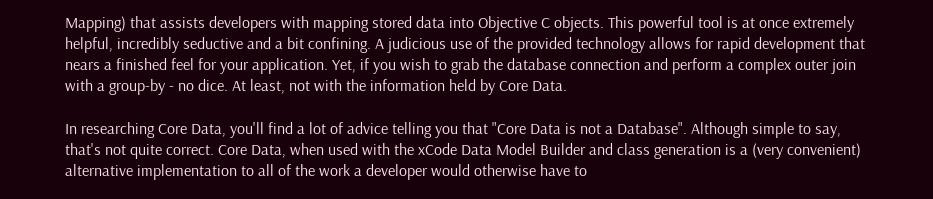Mapping) that assists developers with mapping stored data into Objective C objects. This powerful tool is at once extremely helpful, incredibly seductive and a bit confining. A judicious use of the provided technology allows for rapid development that nears a finished feel for your application. Yet, if you wish to grab the database connection and perform a complex outer join with a group-by - no dice. At least, not with the information held by Core Data.

In researching Core Data, you'll find a lot of advice telling you that "Core Data is not a Database". Although simple to say, that's not quite correct. Core Data, when used with the xCode Data Model Builder and class generation is a (very convenient) alternative implementation to all of the work a developer would otherwise have to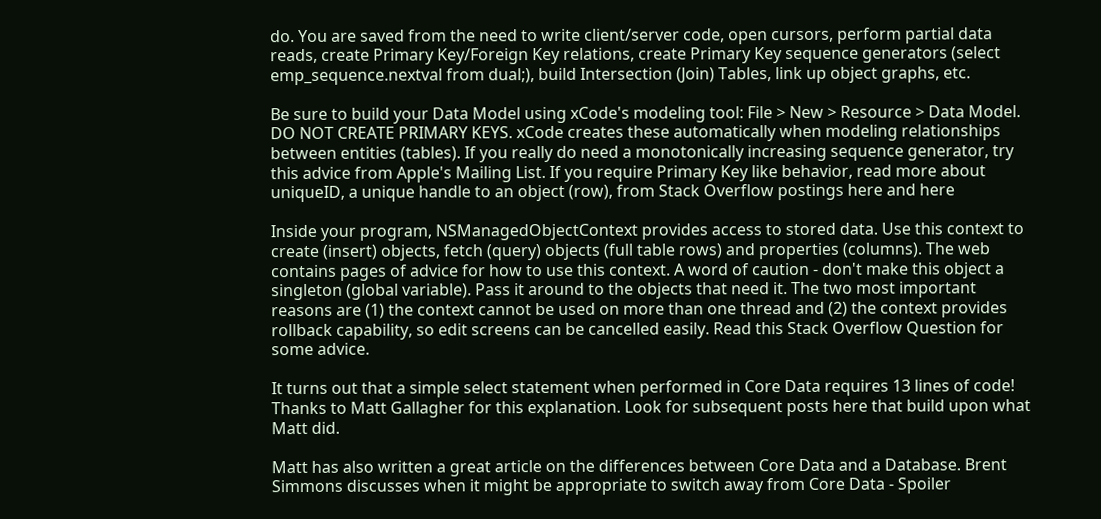do. You are saved from the need to write client/server code, open cursors, perform partial data reads, create Primary Key/Foreign Key relations, create Primary Key sequence generators (select emp_sequence.nextval from dual;), build Intersection (Join) Tables, link up object graphs, etc.

Be sure to build your Data Model using xCode's modeling tool: File > New > Resource > Data Model. DO NOT CREATE PRIMARY KEYS. xCode creates these automatically when modeling relationships between entities (tables). If you really do need a monotonically increasing sequence generator, try this advice from Apple's Mailing List. If you require Primary Key like behavior, read more about uniqueID, a unique handle to an object (row), from Stack Overflow postings here and here

Inside your program, NSManagedObjectContext provides access to stored data. Use this context to create (insert) objects, fetch (query) objects (full table rows) and properties (columns). The web contains pages of advice for how to use this context. A word of caution - don't make this object a singleton (global variable). Pass it around to the objects that need it. The two most important reasons are (1) the context cannot be used on more than one thread and (2) the context provides rollback capability, so edit screens can be cancelled easily. Read this Stack Overflow Question for some advice.

It turns out that a simple select statement when performed in Core Data requires 13 lines of code! Thanks to Matt Gallagher for this explanation. Look for subsequent posts here that build upon what Matt did.

Matt has also written a great article on the differences between Core Data and a Database. Brent Simmons discusses when it might be appropriate to switch away from Core Data - Spoiler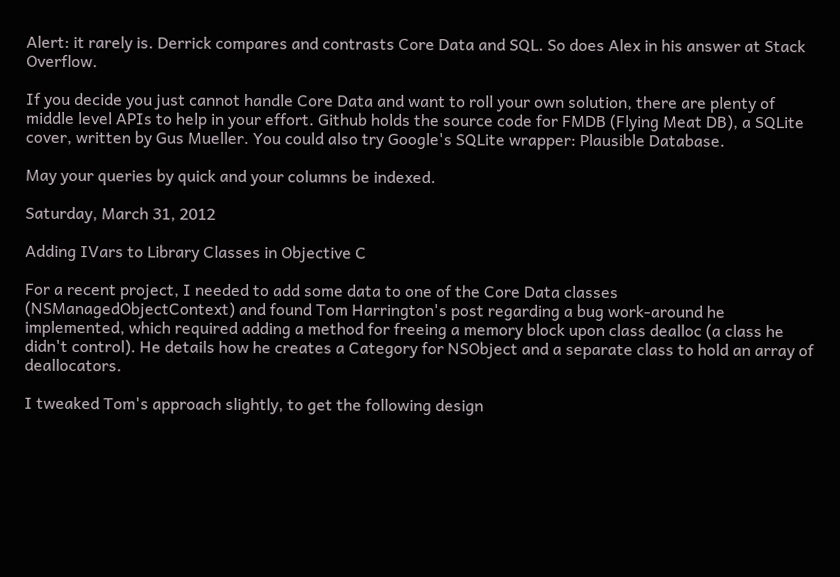Alert: it rarely is. Derrick compares and contrasts Core Data and SQL. So does Alex in his answer at Stack Overflow.

If you decide you just cannot handle Core Data and want to roll your own solution, there are plenty of middle level APIs to help in your effort. Github holds the source code for FMDB (Flying Meat DB), a SQLite cover, written by Gus Mueller. You could also try Google's SQLite wrapper: Plausible Database.

May your queries by quick and your columns be indexed.

Saturday, March 31, 2012

Adding IVars to Library Classes in Objective C

For a recent project, I needed to add some data to one of the Core Data classes (NSManagedObjectContext) and found Tom Harrington's post regarding a bug work-around he implemented, which required adding a method for freeing a memory block upon class dealloc (a class he didn't control). He details how he creates a Category for NSObject and a separate class to hold an array of deallocators.

I tweaked Tom's approach slightly, to get the following design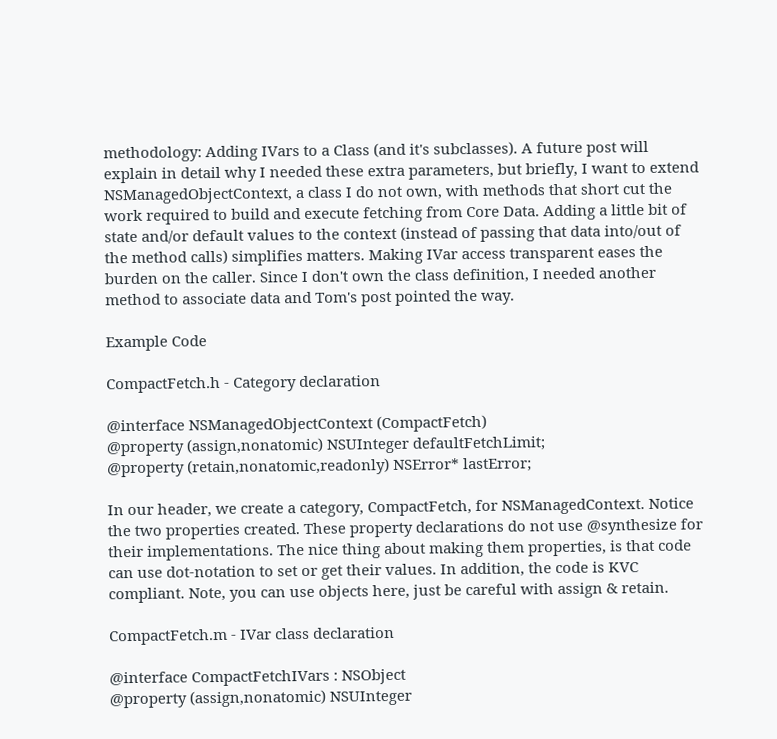methodology: Adding IVars to a Class (and it's subclasses). A future post will explain in detail why I needed these extra parameters, but briefly, I want to extend NSManagedObjectContext, a class I do not own, with methods that short cut the work required to build and execute fetching from Core Data. Adding a little bit of state and/or default values to the context (instead of passing that data into/out of the method calls) simplifies matters. Making IVar access transparent eases the burden on the caller. Since I don't own the class definition, I needed another method to associate data and Tom's post pointed the way.

Example Code

CompactFetch.h - Category declaration

@interface NSManagedObjectContext (CompactFetch)
@property (assign,nonatomic) NSUInteger defaultFetchLimit;
@property (retain,nonatomic,readonly) NSError* lastError;

In our header, we create a category, CompactFetch, for NSManagedContext. Notice the two properties created. These property declarations do not use @synthesize for their implementations. The nice thing about making them properties, is that code can use dot-notation to set or get their values. In addition, the code is KVC compliant. Note, you can use objects here, just be careful with assign & retain.

CompactFetch.m - IVar class declaration

@interface CompactFetchIVars : NSObject
@property (assign,nonatomic) NSUInteger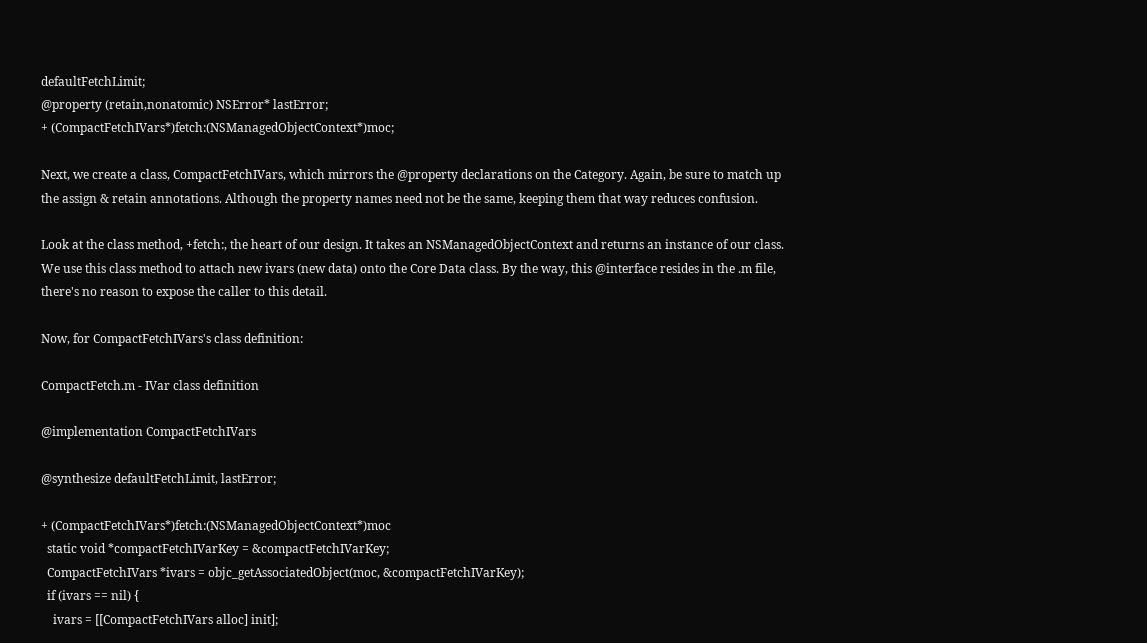defaultFetchLimit;
@property (retain,nonatomic) NSError* lastError;
+ (CompactFetchIVars*)fetch:(NSManagedObjectContext*)moc;

Next, we create a class, CompactFetchIVars, which mirrors the @property declarations on the Category. Again, be sure to match up the assign & retain annotations. Although the property names need not be the same, keeping them that way reduces confusion.

Look at the class method, +fetch:, the heart of our design. It takes an NSManagedObjectContext and returns an instance of our class. We use this class method to attach new ivars (new data) onto the Core Data class. By the way, this @interface resides in the .m file, there's no reason to expose the caller to this detail.

Now, for CompactFetchIVars's class definition:

CompactFetch.m - IVar class definition

@implementation CompactFetchIVars

@synthesize defaultFetchLimit, lastError;

+ (CompactFetchIVars*)fetch:(NSManagedObjectContext*)moc
  static void *compactFetchIVarKey = &compactFetchIVarKey;
  CompactFetchIVars *ivars = objc_getAssociatedObject(moc, &compactFetchIVarKey);
  if (ivars == nil) {
    ivars = [[CompactFetchIVars alloc] init];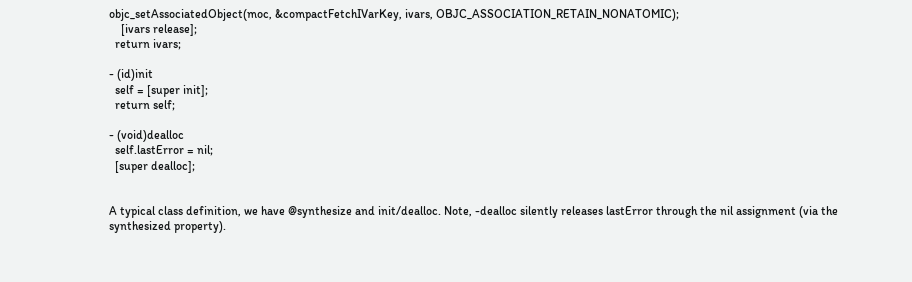objc_setAssociatedObject(moc, &compactFetchIVarKey, ivars, OBJC_ASSOCIATION_RETAIN_NONATOMIC);
    [ivars release];
  return ivars;

- (id)init
  self = [super init];
  return self;

- (void)dealloc
  self.lastError = nil;
  [super dealloc];


A typical class definition, we have @synthesize and init/dealloc. Note, -dealloc silently releases lastError through the nil assignment (via the synthesized property).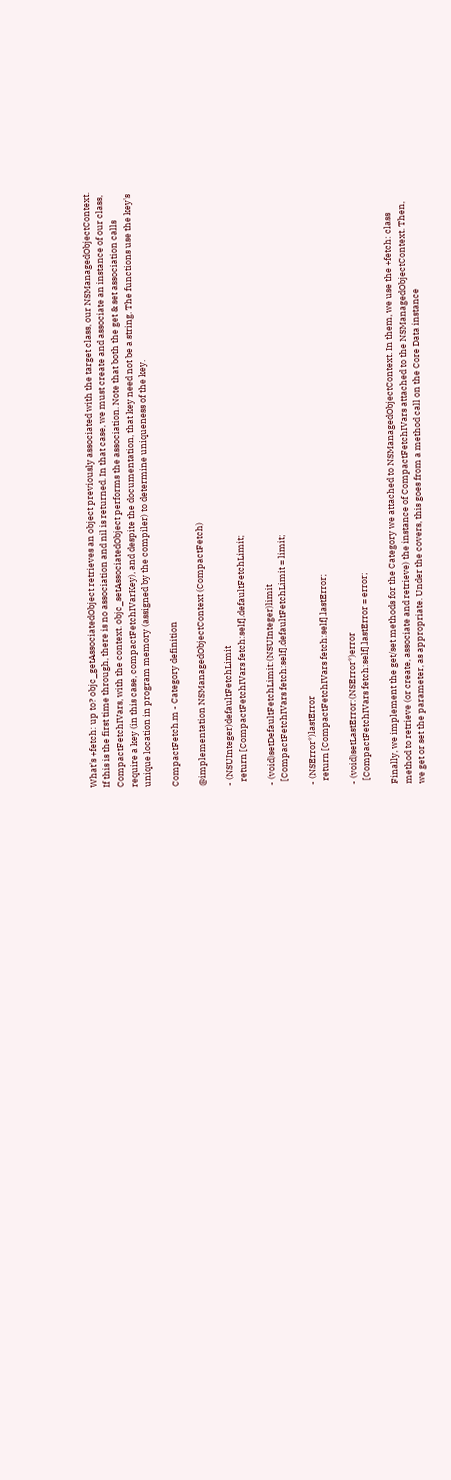What's +fetch: up to? objc_getAssociatedObject retrieves an object previously associated with the target class, our NSManagedObjectContext. If this is the first time through, there is no association and nil is returned. In that case, we must create and associate an instance of our class, CompactFetchIVars, with the context. objc_setAssociatedObject performs the association. Note that both the get & set association calls require a key (in this case, compactFetchIVarKey), and despite the documentation, that key need not be a string. The functions use the key's unique location in program memory (assigned by the compiler) to determine uniqueness of the key.

CompactFetch.m - Category definition

@implementation NSManagedObjectContext (CompactFetch)

- (NSUInteger)defaultFetchLimit
  return [CompactFetchIVars fetch:self].defaultFetchLimit;

- (void)setDefaultFetchLimit:(NSUInteger)limit
  [CompactFetchIVars fetch:self].defaultFetchLimit = limit;

- (NSError*)lastError
  return [CompactFetchIVars fetch:self].lastError;

- (void)setLastError:(NSError*)error
  [CompactFetchIVars fetch:self].lastError = error;

Finally, we implement the get/set methods for the Category we attached to NSManagedObjectContext. In them, we use the +fetch: class method to retrieve (or create, associate and retrieve) the instance of CompactFetchIVars attached to the NSManagedObjectContext. Then, we get or set the parameter, as appropriate. Under the covers, this goes from a method call on the Core Data instance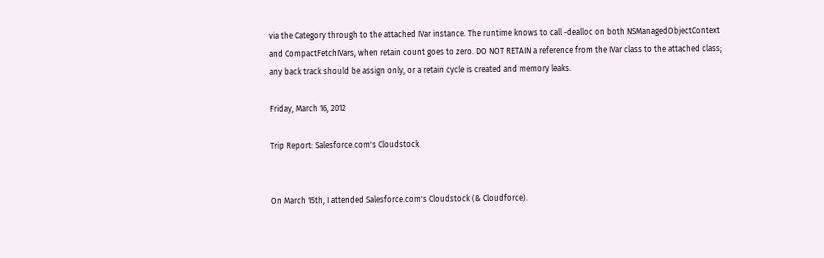via the Category through to the attached IVar instance. The runtime knows to call -dealloc on both NSManagedObjectContext and CompactFetchIVars, when retain count goes to zero. DO NOT RETAIN a reference from the IVar class to the attached class; any back track should be assign only, or a retain cycle is created and memory leaks.

Friday, March 16, 2012

Trip Report: Salesforce.com's Cloudstock


On March 15th, I attended Salesforce.com's Cloudstock (& Cloudforce).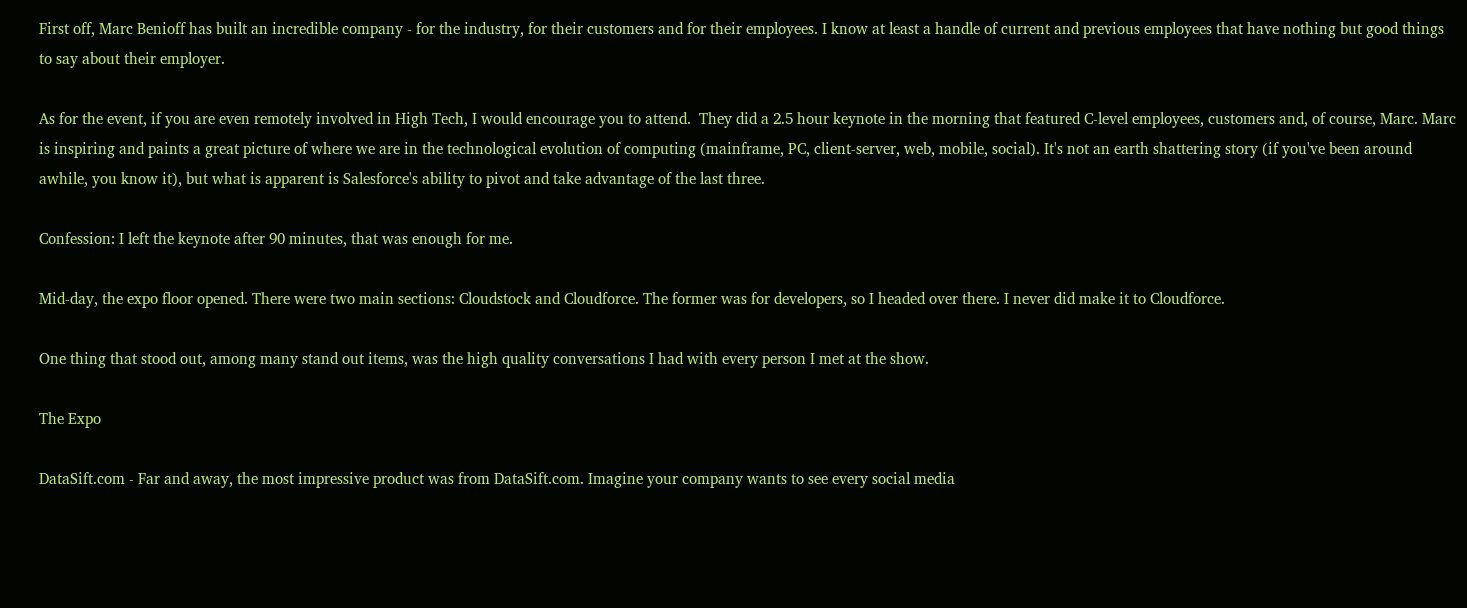First off, Marc Benioff has built an incredible company - for the industry, for their customers and for their employees. I know at least a handle of current and previous employees that have nothing but good things to say about their employer.

As for the event, if you are even remotely involved in High Tech, I would encourage you to attend.  They did a 2.5 hour keynote in the morning that featured C-level employees, customers and, of course, Marc. Marc is inspiring and paints a great picture of where we are in the technological evolution of computing (mainframe, PC, client-server, web, mobile, social). It's not an earth shattering story (if you've been around awhile, you know it), but what is apparent is Salesforce's ability to pivot and take advantage of the last three.

Confession: I left the keynote after 90 minutes, that was enough for me.

Mid-day, the expo floor opened. There were two main sections: Cloudstock and Cloudforce. The former was for developers, so I headed over there. I never did make it to Cloudforce.

One thing that stood out, among many stand out items, was the high quality conversations I had with every person I met at the show.

The Expo

DataSift.com - Far and away, the most impressive product was from DataSift.com. Imagine your company wants to see every social media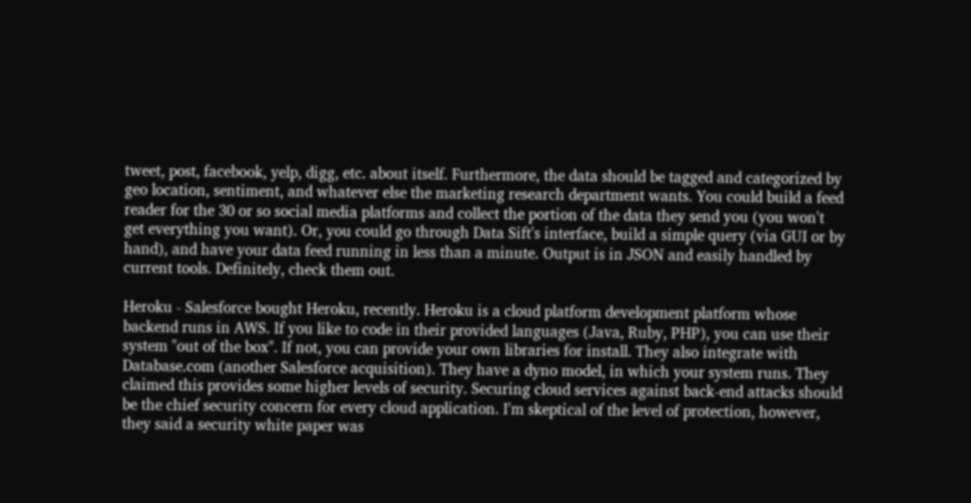tweet, post, facebook, yelp, digg, etc. about itself. Furthermore, the data should be tagged and categorized by geo location, sentiment, and whatever else the marketing research department wants. You could build a feed reader for the 30 or so social media platforms and collect the portion of the data they send you (you won't get everything you want). Or, you could go through Data Sift's interface, build a simple query (via GUI or by hand), and have your data feed running in less than a minute. Output is in JSON and easily handled by current tools. Definitely, check them out.

Heroku - Salesforce bought Heroku, recently. Heroku is a cloud platform development platform whose backend runs in AWS. If you like to code in their provided languages (Java, Ruby, PHP), you can use their system "out of the box". If not, you can provide your own libraries for install. They also integrate with Database.com (another Salesforce acquisition). They have a dyno model, in which your system runs. They claimed this provides some higher levels of security. Securing cloud services against back-end attacks should be the chief security concern for every cloud application. I'm skeptical of the level of protection, however, they said a security white paper was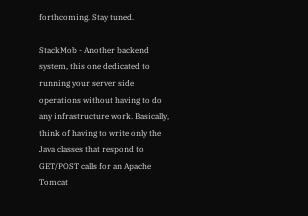forthcoming. Stay tuned.

StackMob - Another backend system, this one dedicated to running your server side operations without having to do any infrastructure work. Basically, think of having to write only the Java classes that respond to GET/POST calls for an Apache Tomcat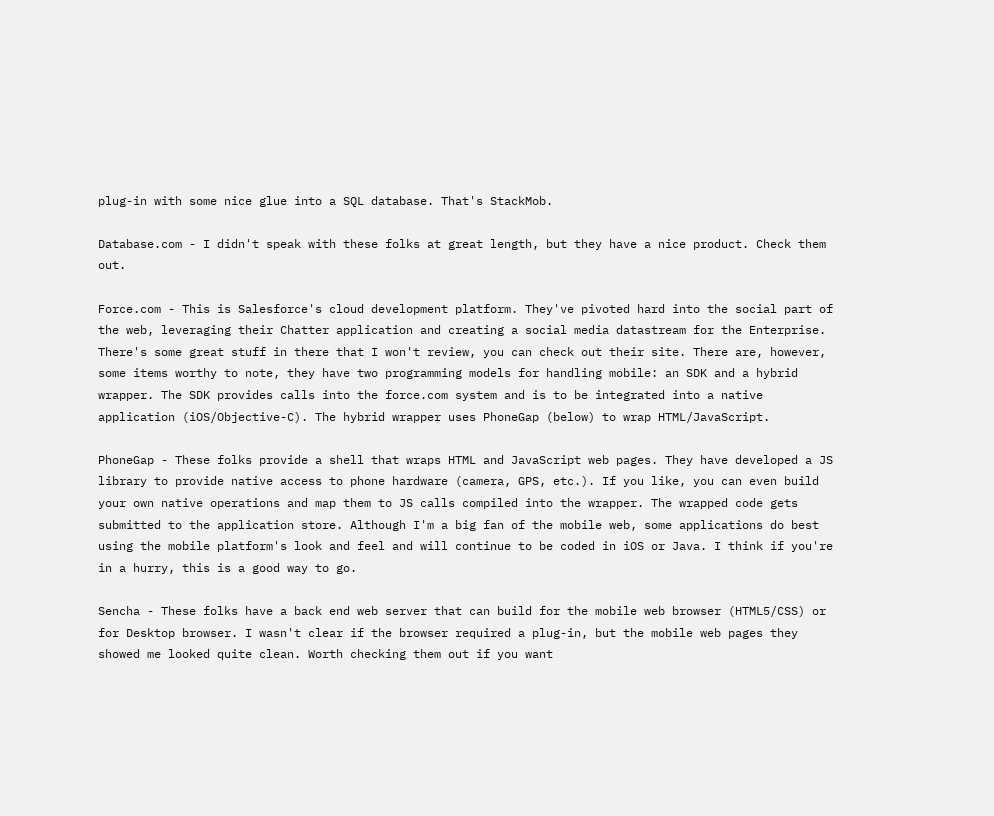plug-in with some nice glue into a SQL database. That's StackMob.

Database.com - I didn't speak with these folks at great length, but they have a nice product. Check them out.

Force.com - This is Salesforce's cloud development platform. They've pivoted hard into the social part of the web, leveraging their Chatter application and creating a social media datastream for the Enterprise. There's some great stuff in there that I won't review, you can check out their site. There are, however, some items worthy to note, they have two programming models for handling mobile: an SDK and a hybrid wrapper. The SDK provides calls into the force.com system and is to be integrated into a native application (iOS/Objective-C). The hybrid wrapper uses PhoneGap (below) to wrap HTML/JavaScript.

PhoneGap - These folks provide a shell that wraps HTML and JavaScript web pages. They have developed a JS library to provide native access to phone hardware (camera, GPS, etc.). If you like, you can even build your own native operations and map them to JS calls compiled into the wrapper. The wrapped code gets submitted to the application store. Although I'm a big fan of the mobile web, some applications do best using the mobile platform's look and feel and will continue to be coded in iOS or Java. I think if you're in a hurry, this is a good way to go.

Sencha - These folks have a back end web server that can build for the mobile web browser (HTML5/CSS) or for Desktop browser. I wasn't clear if the browser required a plug-in, but the mobile web pages they showed me looked quite clean. Worth checking them out if you want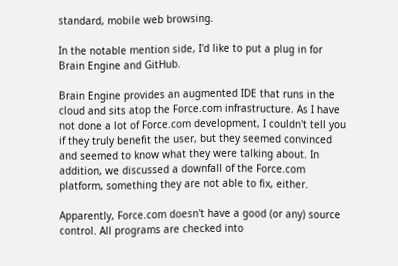standard, mobile web browsing.

In the notable mention side, I'd like to put a plug in for Brain Engine and GitHub.

Brain Engine provides an augmented IDE that runs in the cloud and sits atop the Force.com infrastructure. As I have not done a lot of Force.com development, I couldn't tell you if they truly benefit the user, but they seemed convinced and seemed to know what they were talking about. In addition, we discussed a downfall of the Force.com platform, something they are not able to fix, either.

Apparently, Force.com doesn't have a good (or any) source control. All programs are checked into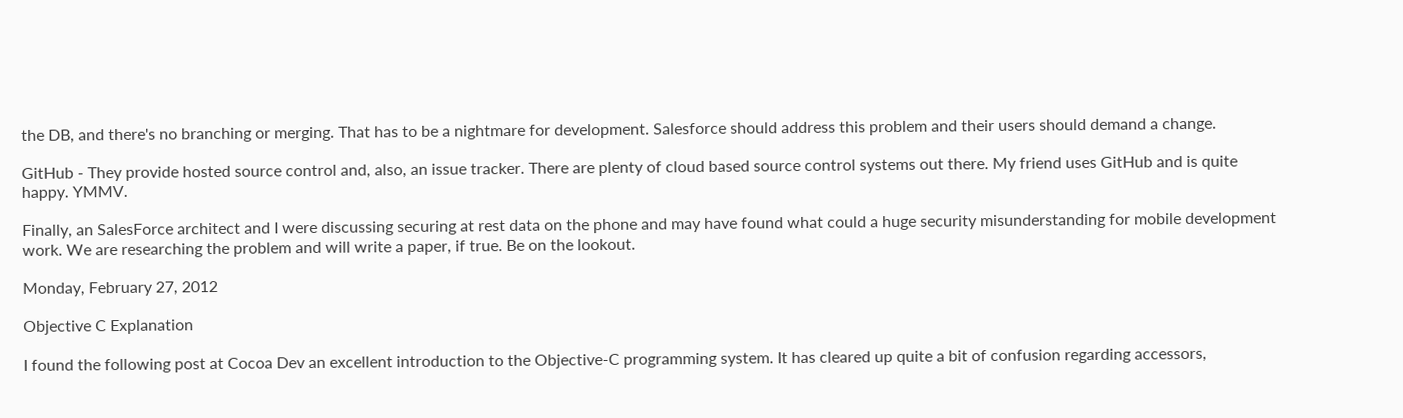the DB, and there's no branching or merging. That has to be a nightmare for development. Salesforce should address this problem and their users should demand a change.

GitHub - They provide hosted source control and, also, an issue tracker. There are plenty of cloud based source control systems out there. My friend uses GitHub and is quite happy. YMMV.

Finally, an SalesForce architect and I were discussing securing at rest data on the phone and may have found what could a huge security misunderstanding for mobile development work. We are researching the problem and will write a paper, if true. Be on the lookout.

Monday, February 27, 2012

Objective C Explanation

I found the following post at Cocoa Dev an excellent introduction to the Objective-C programming system. It has cleared up quite a bit of confusion regarding accessors,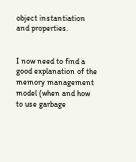object instantiation and properties.


I now need to find a good explanation of the memory management model (when and how to use garbage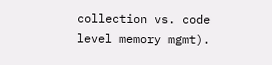collection vs. code level memory mgmt).